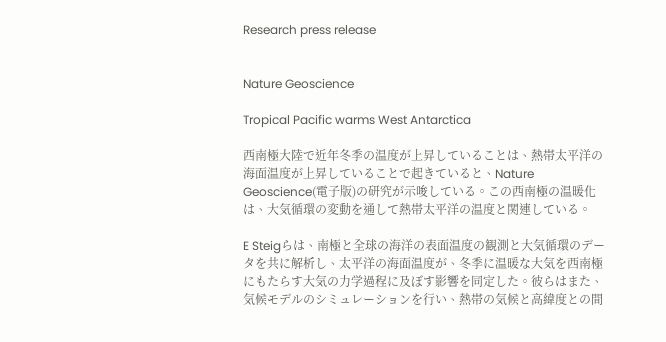Research press release


Nature Geoscience

Tropical Pacific warms West Antarctica

西南極大陸で近年冬季の温度が上昇していることは、熱帯太平洋の海面温度が上昇していることで起きていると、Nature Geoscience(電子版)の研究が示唆している。この西南極の温暖化は、大気循環の変動を通して熱帯太平洋の温度と関連している。

E Steigらは、南極と全球の海洋の表面温度の観測と大気循環のデータを共に解析し、太平洋の海面温度が、冬季に温暖な大気を西南極にもたらす大気の力学過程に及ぼす影響を同定した。彼らはまた、気候モデルのシミュレーションを行い、熱帯の気候と高緯度との間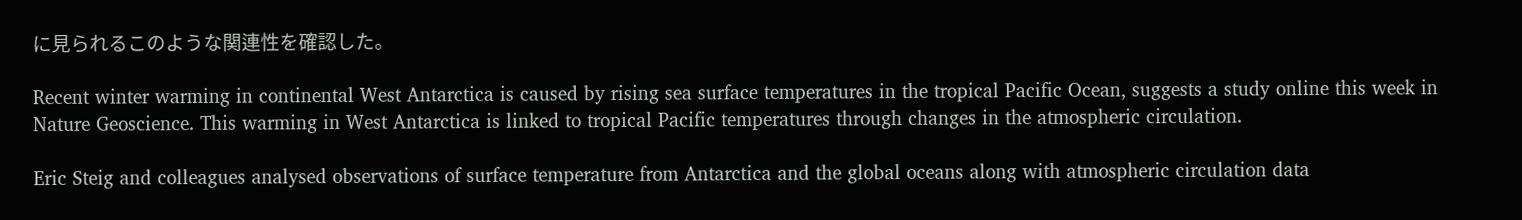に見られるこのような関連性を確認した。

Recent winter warming in continental West Antarctica is caused by rising sea surface temperatures in the tropical Pacific Ocean, suggests a study online this week in Nature Geoscience. This warming in West Antarctica is linked to tropical Pacific temperatures through changes in the atmospheric circulation.

Eric Steig and colleagues analysed observations of surface temperature from Antarctica and the global oceans along with atmospheric circulation data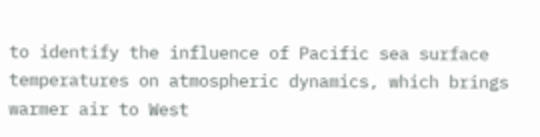to identify the influence of Pacific sea surface temperatures on atmospheric dynamics, which brings warmer air to West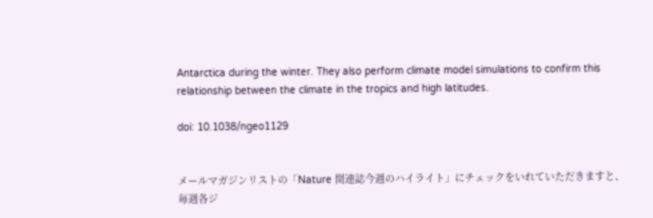Antarctica during the winter. They also perform climate model simulations to confirm this relationship between the climate in the tropics and high latitudes.

doi: 10.1038/ngeo1129


メールマガジンリストの「Nature 関連誌今週のハイライト」にチェックをいれていただきますと、毎週各ジ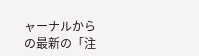ャーナルからの最新の「注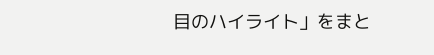目のハイライト」をまと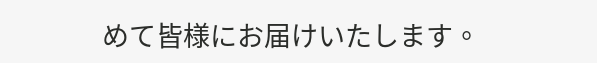めて皆様にお届けいたします。